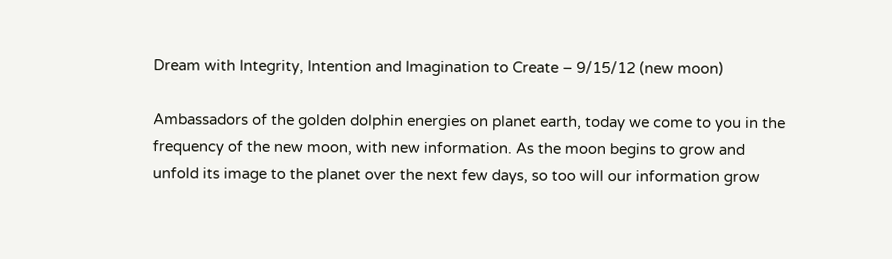Dream with Integrity, Intention and Imagination to Create – 9/15/12 (new moon)

Ambassadors of the golden dolphin energies on planet earth, today we come to you in the frequency of the new moon, with new information. As the moon begins to grow and unfold its image to the planet over the next few days, so too will our information grow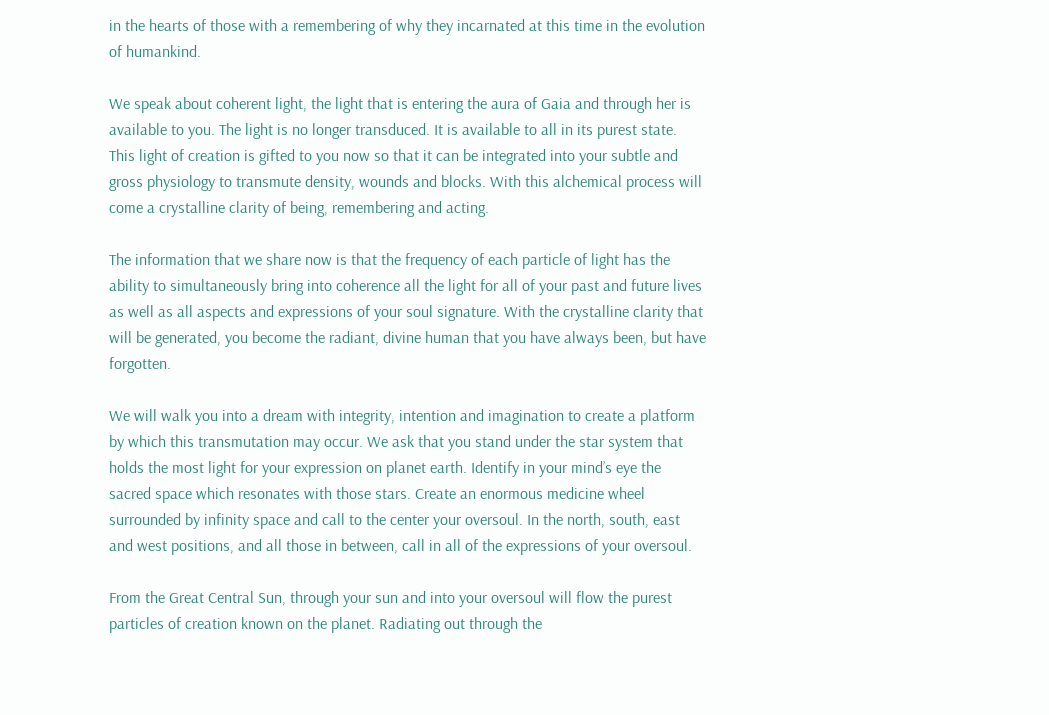in the hearts of those with a remembering of why they incarnated at this time in the evolution of humankind.

We speak about coherent light, the light that is entering the aura of Gaia and through her is available to you. The light is no longer transduced. It is available to all in its purest state. This light of creation is gifted to you now so that it can be integrated into your subtle and gross physiology to transmute density, wounds and blocks. With this alchemical process will come a crystalline clarity of being, remembering and acting.

The information that we share now is that the frequency of each particle of light has the ability to simultaneously bring into coherence all the light for all of your past and future lives as well as all aspects and expressions of your soul signature. With the crystalline clarity that will be generated, you become the radiant, divine human that you have always been, but have forgotten.

We will walk you into a dream with integrity, intention and imagination to create a platform by which this transmutation may occur. We ask that you stand under the star system that holds the most light for your expression on planet earth. Identify in your mind’s eye the sacred space which resonates with those stars. Create an enormous medicine wheel surrounded by infinity space and call to the center your oversoul. In the north, south, east and west positions, and all those in between, call in all of the expressions of your oversoul.

From the Great Central Sun, through your sun and into your oversoul will flow the purest particles of creation known on the planet. Radiating out through the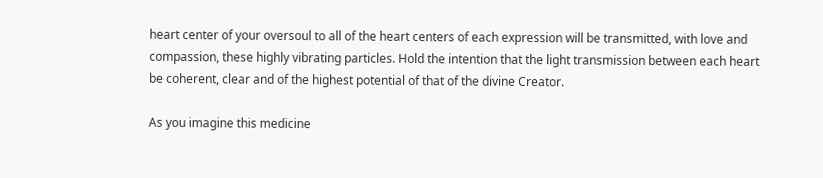heart center of your oversoul to all of the heart centers of each expression will be transmitted, with love and compassion, these highly vibrating particles. Hold the intention that the light transmission between each heart be coherent, clear and of the highest potential of that of the divine Creator.

As you imagine this medicine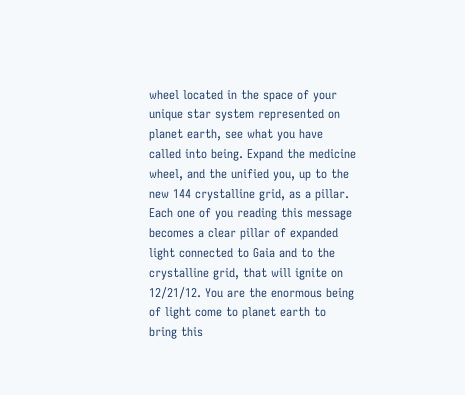wheel located in the space of your unique star system represented on planet earth, see what you have called into being. Expand the medicine wheel, and the unified you, up to the new 144 crystalline grid, as a pillar. Each one of you reading this message becomes a clear pillar of expanded light connected to Gaia and to the crystalline grid, that will ignite on 12/21/12. You are the enormous being of light come to planet earth to bring this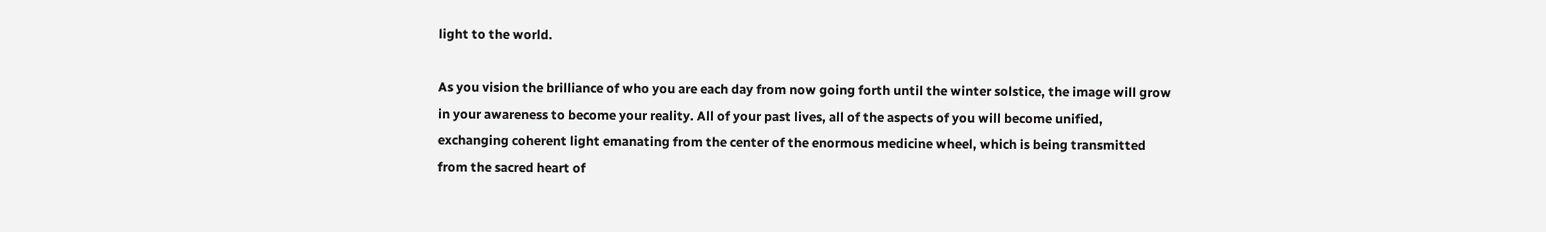light to the world.

As you vision the brilliance of who you are each day from now going forth until the winter solstice, the image will grow in your awareness to become your reality. All of your past lives, all of the aspects of you will become unified, exchanging coherent light emanating from the center of the enormous medicine wheel, which is being transmitted from the sacred heart of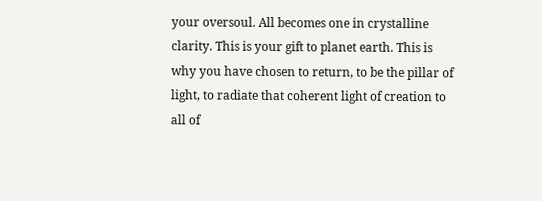your oversoul. All becomes one in crystalline clarity. This is your gift to planet earth. This is why you have chosen to return, to be the pillar of light, to radiate that coherent light of creation to all of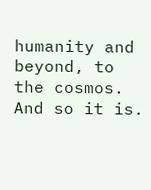humanity and beyond, to the cosmos. And so it is.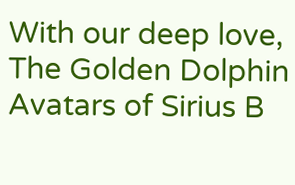With our deep love,
The Golden Dolphin Avatars of Sirius B